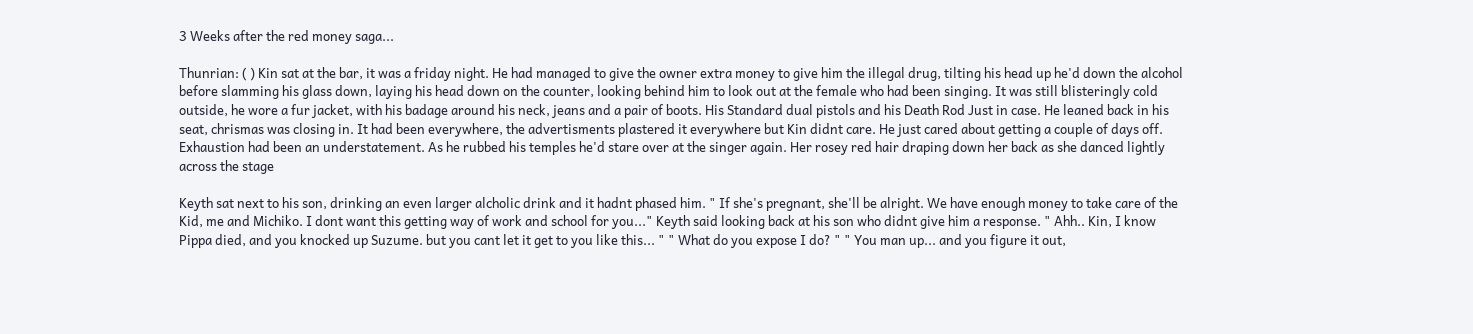3 Weeks after the red money saga...

Thunrian: ( ) Kin sat at the bar, it was a friday night. He had managed to give the owner extra money to give him the illegal drug, tilting his head up he'd down the alcohol before slamming his glass down, laying his head down on the counter, looking behind him to look out at the female who had been singing. It was still blisteringly cold outside, he wore a fur jacket, with his badage around his neck, jeans and a pair of boots. His Standard dual pistols and his Death Rod Just in case. He leaned back in his seat, chrismas was closing in. It had been everywhere, the advertisments plastered it everywhere but Kin didnt care. He just cared about getting a couple of days off. Exhaustion had been an understatement. As he rubbed his temples he'd stare over at the singer again. Her rosey red hair draping down her back as she danced lightly across the stage

Keyth sat next to his son, drinking an even larger alcholic drink and it hadnt phased him. " If she's pregnant, she'll be alright. We have enough money to take care of the Kid, me and Michiko. I dont want this getting way of work and school for you..." Keyth said looking back at his son who didnt give him a response. " Ahh.. Kin, I know Pippa died, and you knocked up Suzume. but you cant let it get to you like this... " " What do you expose I do? " " You man up... and you figure it out,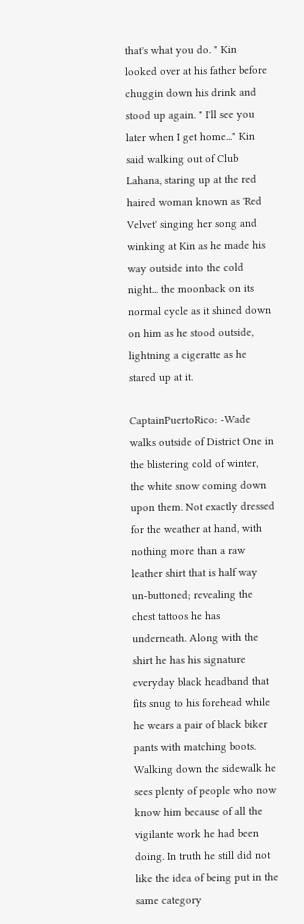that's what you do. " Kin looked over at his father before chuggin down his drink and stood up again. " I'll see you later when I get home..." Kin said walking out of Club Lahana, staring up at the red haired woman known as 'Red Velvet' singing her song and winking at Kin as he made his way outside into the cold night... the moonback on its normal cycle as it shined down on him as he stood outside, lightning a cigeratte as he stared up at it.

CaptainPuertoRico: -Wade walks outside of District One in the blistering cold of winter, the white snow coming down upon them. Not exactly dressed for the weather at hand, with nothing more than a raw leather shirt that is half way un-buttoned; revealing the chest tattoos he has underneath. Along with the shirt he has his signature everyday black headband that fits snug to his forehead while he wears a pair of black biker pants with matching boots. Walking down the sidewalk he sees plenty of people who now know him because of all the vigilante work he had been doing. In truth he still did not like the idea of being put in the same category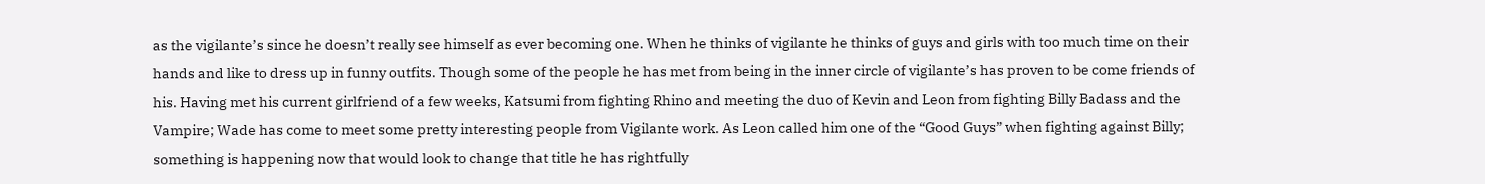as the vigilante’s since he doesn’t really see himself as ever becoming one. When he thinks of vigilante he thinks of guys and girls with too much time on their hands and like to dress up in funny outfits. Though some of the people he has met from being in the inner circle of vigilante’s has proven to be come friends of his. Having met his current girlfriend of a few weeks, Katsumi from fighting Rhino and meeting the duo of Kevin and Leon from fighting Billy Badass and the Vampire; Wade has come to meet some pretty interesting people from Vigilante work. As Leon called him one of the “Good Guys” when fighting against Billy; something is happening now that would look to change that title he has rightfully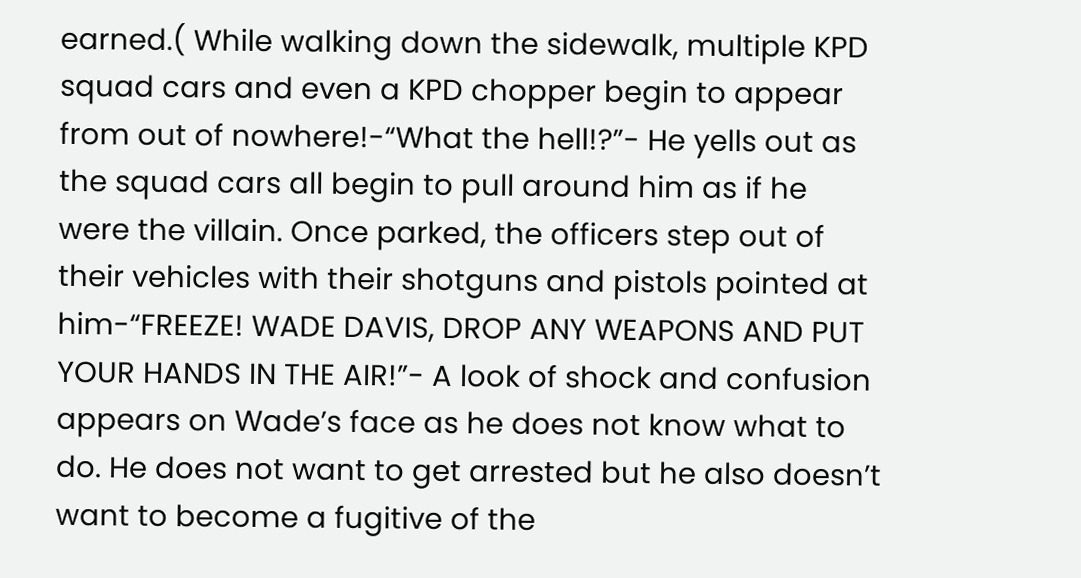earned.( While walking down the sidewalk, multiple KPD squad cars and even a KPD chopper begin to appear from out of nowhere!-“What the hell!?”- He yells out as the squad cars all begin to pull around him as if he were the villain. Once parked, the officers step out of their vehicles with their shotguns and pistols pointed at him-“FREEZE! WADE DAVIS, DROP ANY WEAPONS AND PUT YOUR HANDS IN THE AIR!”- A look of shock and confusion appears on Wade’s face as he does not know what to do. He does not want to get arrested but he also doesn’t want to become a fugitive of the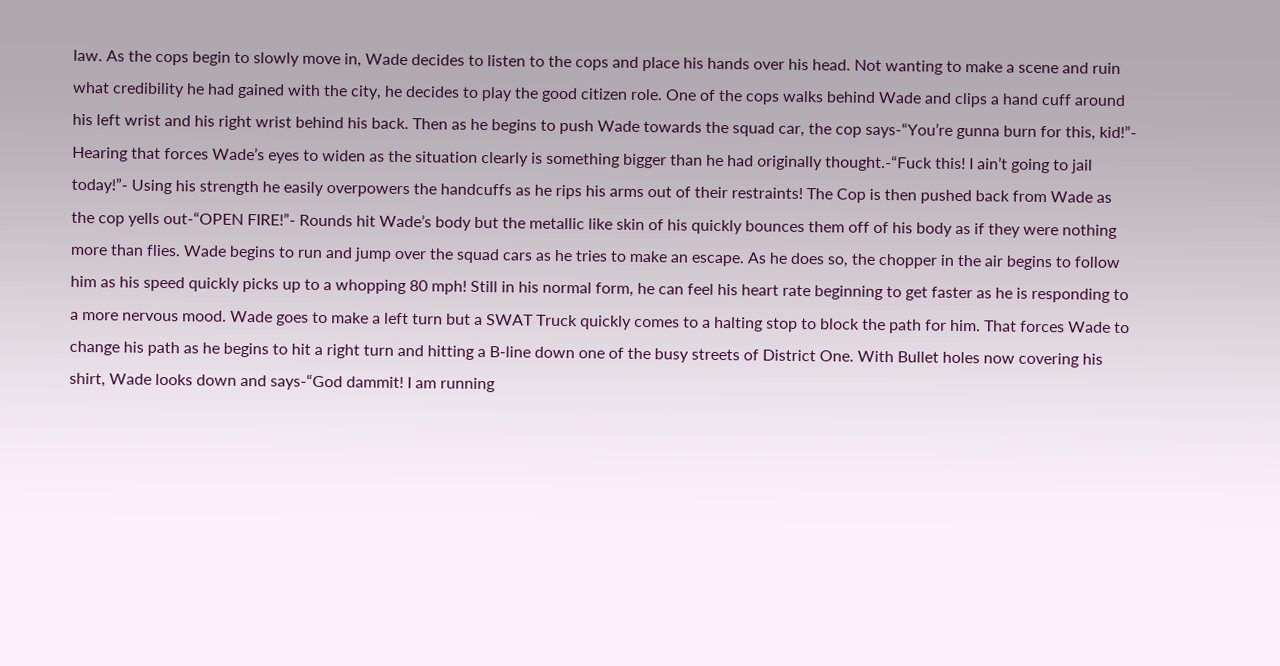law. As the cops begin to slowly move in, Wade decides to listen to the cops and place his hands over his head. Not wanting to make a scene and ruin what credibility he had gained with the city, he decides to play the good citizen role. One of the cops walks behind Wade and clips a hand cuff around his left wrist and his right wrist behind his back. Then as he begins to push Wade towards the squad car, the cop says-“You’re gunna burn for this, kid!”- Hearing that forces Wade’s eyes to widen as the situation clearly is something bigger than he had originally thought.-“Fuck this! I ain’t going to jail today!”- Using his strength he easily overpowers the handcuffs as he rips his arms out of their restraints! The Cop is then pushed back from Wade as the cop yells out-“OPEN FIRE!”- Rounds hit Wade’s body but the metallic like skin of his quickly bounces them off of his body as if they were nothing more than flies. Wade begins to run and jump over the squad cars as he tries to make an escape. As he does so, the chopper in the air begins to follow him as his speed quickly picks up to a whopping 80 mph! Still in his normal form, he can feel his heart rate beginning to get faster as he is responding to a more nervous mood. Wade goes to make a left turn but a SWAT Truck quickly comes to a halting stop to block the path for him. That forces Wade to change his path as he begins to hit a right turn and hitting a B-line down one of the busy streets of District One. With Bullet holes now covering his shirt, Wade looks down and says-“God dammit! I am running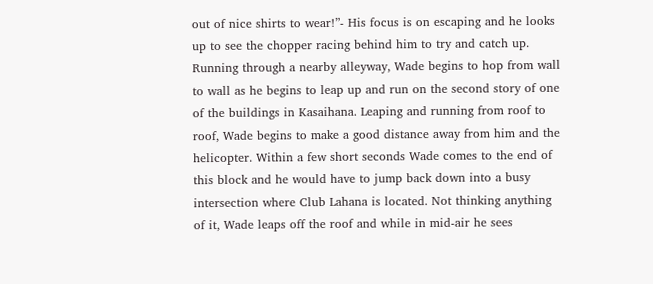out of nice shirts to wear!”- His focus is on escaping and he looks up to see the chopper racing behind him to try and catch up. Running through a nearby alleyway, Wade begins to hop from wall to wall as he begins to leap up and run on the second story of one of the buildings in Kasaihana. Leaping and running from roof to roof, Wade begins to make a good distance away from him and the helicopter. Within a few short seconds Wade comes to the end of this block and he would have to jump back down into a busy intersection where Club Lahana is located. Not thinking anything of it, Wade leaps off the roof and while in mid-air he sees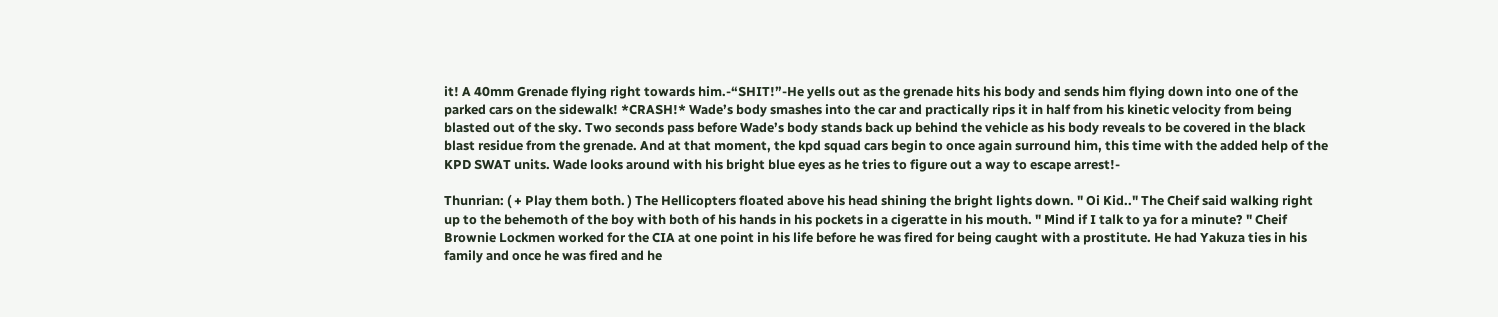it! A 40mm Grenade flying right towards him.-“SHIT!”-He yells out as the grenade hits his body and sends him flying down into one of the parked cars on the sidewalk! *CRASH!* Wade’s body smashes into the car and practically rips it in half from his kinetic velocity from being blasted out of the sky. Two seconds pass before Wade’s body stands back up behind the vehicle as his body reveals to be covered in the black blast residue from the grenade. And at that moment, the kpd squad cars begin to once again surround him, this time with the added help of the KPD SWAT units. Wade looks around with his bright blue eyes as he tries to figure out a way to escape arrest!-

Thunrian: ( + Play them both. ) The Hellicopters floated above his head shining the bright lights down. " Oi Kid.." The Cheif said walking right up to the behemoth of the boy with both of his hands in his pockets in a cigeratte in his mouth. " Mind if I talk to ya for a minute? " Cheif Brownie Lockmen worked for the CIA at one point in his life before he was fired for being caught with a prostitute. He had Yakuza ties in his family and once he was fired and he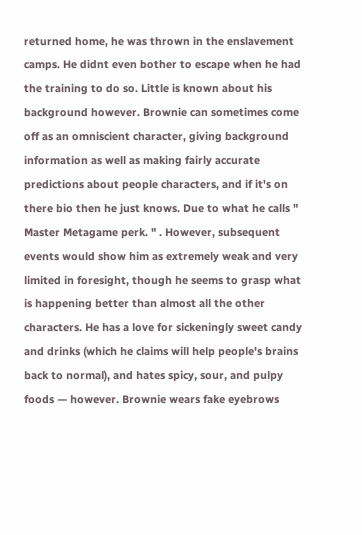returned home, he was thrown in the enslavement camps. He didnt even bother to escape when he had the training to do so. Little is known about his background however. Brownie can sometimes come off as an omniscient character, giving background information as well as making fairly accurate predictions about people characters, and if it's on there bio then he just knows. Due to what he calls " Master Metagame perk. " . However, subsequent events would show him as extremely weak and very limited in foresight, though he seems to grasp what is happening better than almost all the other characters. He has a love for sickeningly sweet candy and drinks (which he claims will help people's brains back to normal), and hates spicy, sour, and pulpy foods — however. Brownie wears fake eyebrows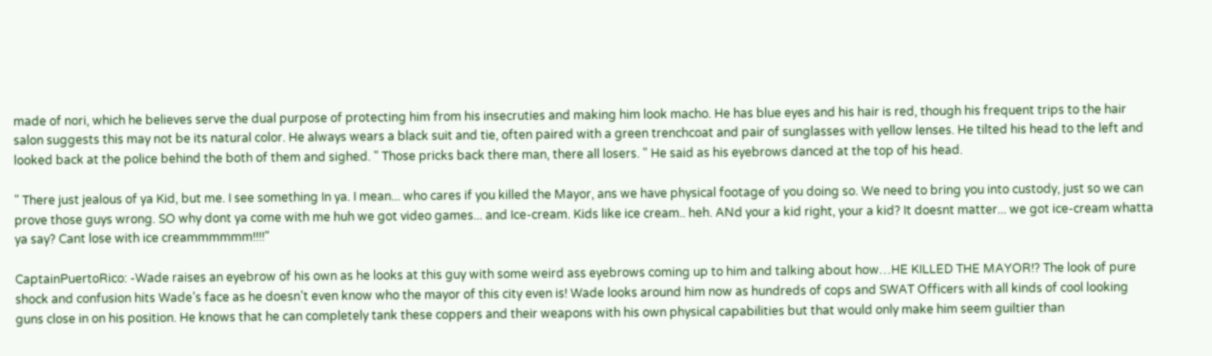made of nori, which he believes serve the dual purpose of protecting him from his insecruties and making him look macho. He has blue eyes and his hair is red, though his frequent trips to the hair salon suggests this may not be its natural color. He always wears a black suit and tie, often paired with a green trenchcoat and pair of sunglasses with yellow lenses. He tilted his head to the left and looked back at the police behind the both of them and sighed. " Those pricks back there man, there all losers. " He said as his eyebrows danced at the top of his head.

" There just jealous of ya Kid, but me. I see something In ya. I mean... who cares if you killed the Mayor, ans we have physical footage of you doing so. We need to bring you into custody, just so we can prove those guys wrong. SO why dont ya come with me huh we got video games... and Ice-cream. Kids like ice cream.. heh. ANd your a kid right, your a kid? It doesnt matter... we got ice-cream whatta ya say? Cant lose with ice creammmmmm!!!!"

CaptainPuertoRico: -Wade raises an eyebrow of his own as he looks at this guy with some weird ass eyebrows coming up to him and talking about how…HE KILLED THE MAYOR!? The look of pure shock and confusion hits Wade’s face as he doesn’t even know who the mayor of this city even is! Wade looks around him now as hundreds of cops and SWAT Officers with all kinds of cool looking guns close in on his position. He knows that he can completely tank these coppers and their weapons with his own physical capabilities but that would only make him seem guiltier than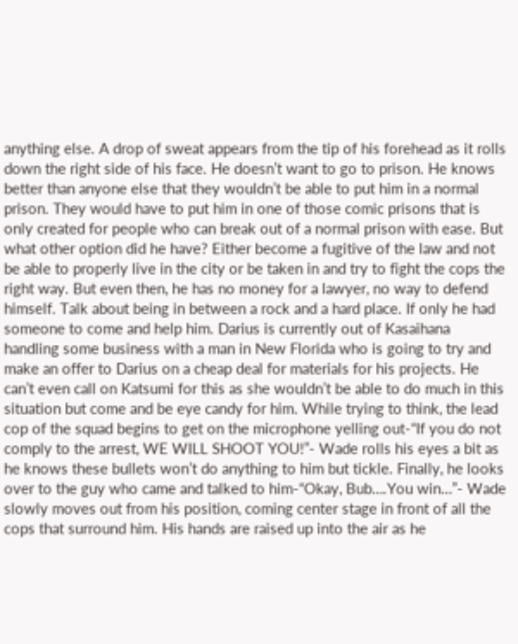anything else. A drop of sweat appears from the tip of his forehead as it rolls down the right side of his face. He doesn’t want to go to prison. He knows better than anyone else that they wouldn’t be able to put him in a normal prison. They would have to put him in one of those comic prisons that is only created for people who can break out of a normal prison with ease. But what other option did he have? Either become a fugitive of the law and not be able to properly live in the city or be taken in and try to fight the cops the right way. But even then, he has no money for a lawyer, no way to defend himself. Talk about being in between a rock and a hard place. If only he had someone to come and help him. Darius is currently out of Kasaihana handling some business with a man in New Florida who is going to try and make an offer to Darius on a cheap deal for materials for his projects. He can’t even call on Katsumi for this as she wouldn’t be able to do much in this situation but come and be eye candy for him. While trying to think, the lead cop of the squad begins to get on the microphone yelling out-“If you do not comply to the arrest, WE WILL SHOOT YOU!”- Wade rolls his eyes a bit as he knows these bullets won’t do anything to him but tickle. Finally, he looks over to the guy who came and talked to him-“Okay, Bub….You win…”- Wade slowly moves out from his position, coming center stage in front of all the cops that surround him. His hands are raised up into the air as he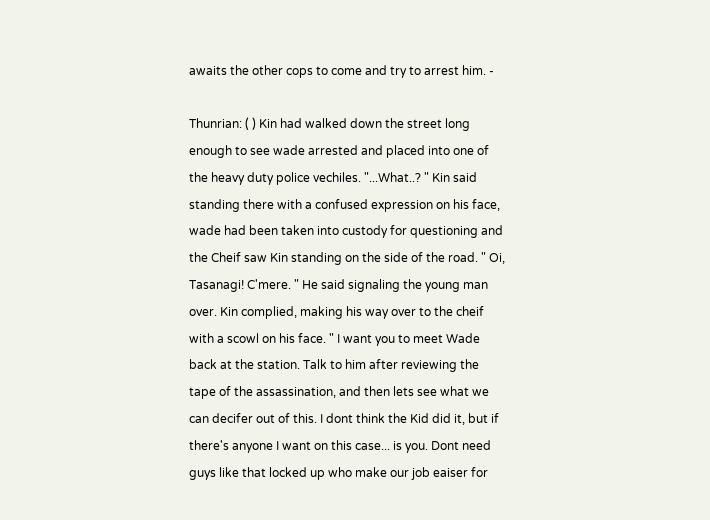awaits the other cops to come and try to arrest him. -

Thunrian: ( ) Kin had walked down the street long enough to see wade arrested and placed into one of the heavy duty police vechiles. "...What..? " Kin said standing there with a confused expression on his face, wade had been taken into custody for questioning and the Cheif saw Kin standing on the side of the road. " Oi, Tasanagi! C'mere. " He said signaling the young man over. Kin complied, making his way over to the cheif with a scowl on his face. " I want you to meet Wade back at the station. Talk to him after reviewing the tape of the assassination, and then lets see what we can decifer out of this. I dont think the Kid did it, but if there's anyone I want on this case... is you. Dont need guys like that locked up who make our job eaiser for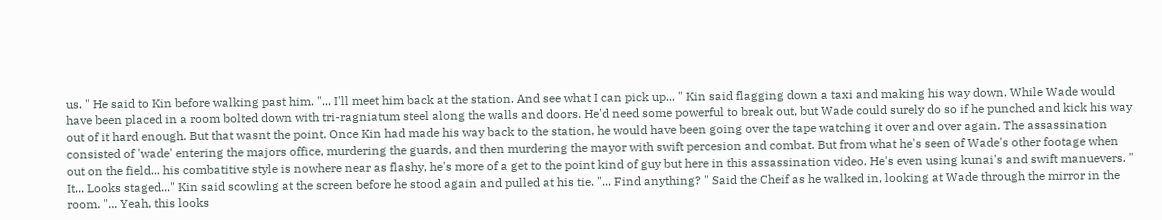us. " He said to Kin before walking past him. "... I'll meet him back at the station. And see what I can pick up... " Kin said flagging down a taxi and making his way down. While Wade would have been placed in a room bolted down with tri-ragniatum steel along the walls and doors. He'd need some powerful to break out, but Wade could surely do so if he punched and kick his way out of it hard enough. But that wasnt the point. Once Kin had made his way back to the station, he would have been going over the tape watching it over and over again. The assassination consisted of 'wade' entering the majors office, murdering the guards, and then murdering the mayor with swift percesion and combat. But from what he's seen of Wade's other footage when out on the field... his combatitive style is nowhere near as flashy, he's more of a get to the point kind of guy but here in this assassination video. He's even using kunai's and swift manuevers. " It... Looks staged..." Kin said scowling at the screen before he stood again and pulled at his tie. "... Find anything? " Said the Cheif as he walked in, looking at Wade through the mirror in the room. "... Yeah, this looks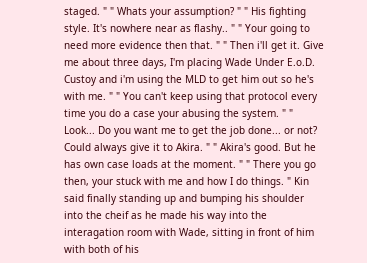staged. " " Whats your assumption? " " His fighting style. It's nowhere near as flashy.. " " Your going to need more evidence then that. " " Then i'll get it. Give me about three days, I'm placing Wade Under E.o.D. Custoy and i'm using the MLD to get him out so he's with me. " " You can't keep using that protocol every time you do a case your abusing the system. " " Look... Do you want me to get the job done... or not? Could always give it to Akira. " " Akira's good. But he has own case loads at the moment. " " There you go then, your stuck with me and how I do things. " Kin said finally standing up and bumping his shoulder into the cheif as he made his way into the interagation room with Wade, sitting in front of him with both of his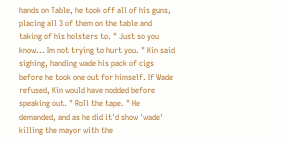hands on Table, he took off all of his guns, placing all 3 of them on the table and taking of his holsters to. " Just so you know... Im not trying to hurt you. " Kin said sighing, handing wade his pack of cigs before he took one out for himself. If Wade refused, Kin would have nodded before speaking out. " Roll the tape. " He demanded, and as he did it'd show 'wade' killing the mayor with the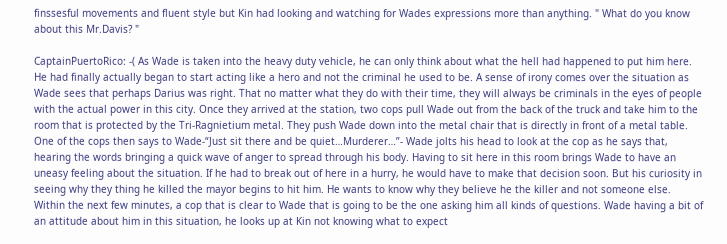finssesful movements and fluent style but Kin had looking and watching for Wades expressions more than anything. " What do you know about this Mr.Davis? "

CaptainPuertoRico: -( As Wade is taken into the heavy duty vehicle, he can only think about what the hell had happened to put him here. He had finally actually began to start acting like a hero and not the criminal he used to be. A sense of irony comes over the situation as Wade sees that perhaps Darius was right. That no matter what they do with their time, they will always be criminals in the eyes of people with the actual power in this city. Once they arrived at the station, two cops pull Wade out from the back of the truck and take him to the room that is protected by the Tri-Ragnietium metal. They push Wade down into the metal chair that is directly in front of a metal table. One of the cops then says to Wade-“Just sit there and be quiet…Murderer…”- Wade jolts his head to look at the cop as he says that, hearing the words bringing a quick wave of anger to spread through his body. Having to sit here in this room brings Wade to have an uneasy feeling about the situation. If he had to break out of here in a hurry, he would have to make that decision soon. But his curiosity in seeing why they thing he killed the mayor begins to hit him. He wants to know why they believe he the killer and not someone else. Within the next few minutes, a cop that is clear to Wade that is going to be the one asking him all kinds of questions. Wade having a bit of an attitude about him in this situation, he looks up at Kin not knowing what to expect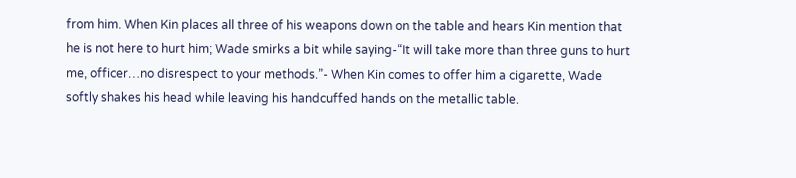from him. When Kin places all three of his weapons down on the table and hears Kin mention that he is not here to hurt him; Wade smirks a bit while saying-“It will take more than three guns to hurt me, officer…no disrespect to your methods.”- When Kin comes to offer him a cigarette, Wade softly shakes his head while leaving his handcuffed hands on the metallic table.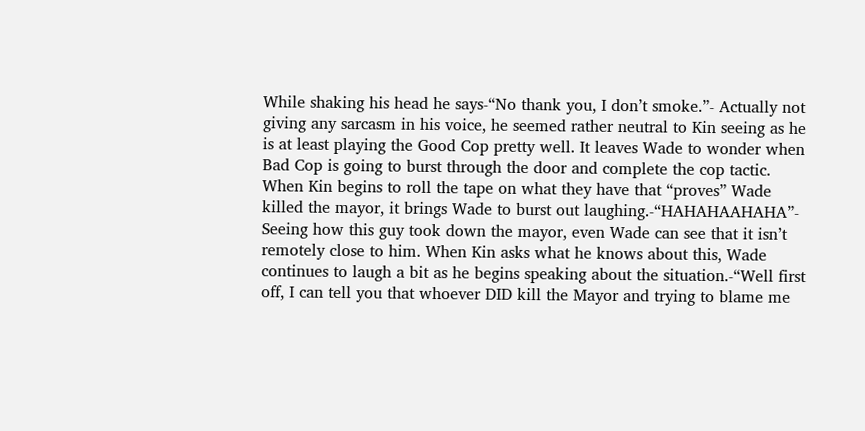While shaking his head he says-“No thank you, I don’t smoke.”- Actually not giving any sarcasm in his voice, he seemed rather neutral to Kin seeing as he is at least playing the Good Cop pretty well. It leaves Wade to wonder when Bad Cop is going to burst through the door and complete the cop tactic. When Kin begins to roll the tape on what they have that “proves” Wade killed the mayor, it brings Wade to burst out laughing.-“HAHAHAAHAHA”- Seeing how this guy took down the mayor, even Wade can see that it isn’t remotely close to him. When Kin asks what he knows about this, Wade continues to laugh a bit as he begins speaking about the situation.-“Well first off, I can tell you that whoever DID kill the Mayor and trying to blame me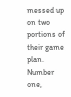messed up on two portions of their game plan. Number one,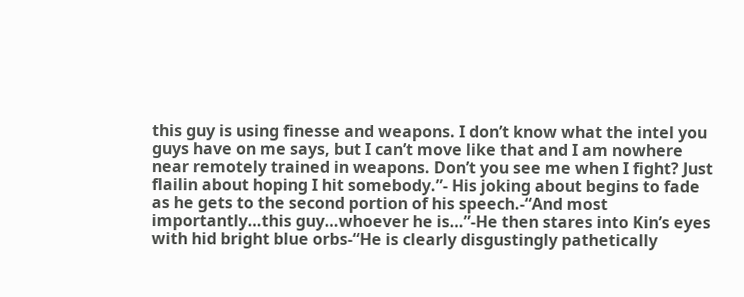this guy is using finesse and weapons. I don’t know what the intel you guys have on me says, but I can’t move like that and I am nowhere near remotely trained in weapons. Don’t you see me when I fight? Just flailin about hoping I hit somebody.”- His joking about begins to fade as he gets to the second portion of his speech.-“And most importantly…this guy…whoever he is…”-He then stares into Kin’s eyes with hid bright blue orbs-“He is clearly disgustingly pathetically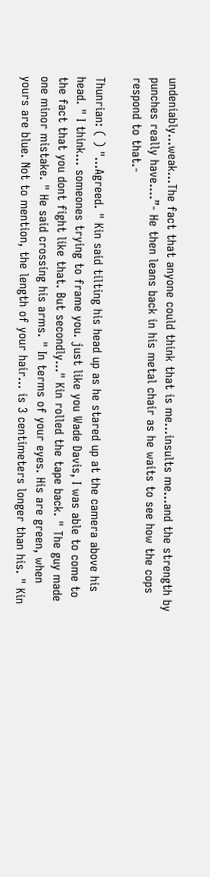undeniably…weak…The fact that anyone could think that is me…insults me…and the strength by punches really have….”- He then leans back in his metal chair as he waits to see how the cops respond to that.-

Thunrian: ( ) "...Agreed. " Kin said tilting his head up as he stared up at the camera above his head. " I think... someones trying to frame you. just like you Wade Davis, I was able to come to the fact that you dont fight like that. But secondly..." Kin rolled the tape back. " The guy made one minor mistake. " He said crossing his arms. " In terms of your eyes. His are green, when yours are blue. Not to mention, the length of your hair... is 3 centimeters longer than his. " Kin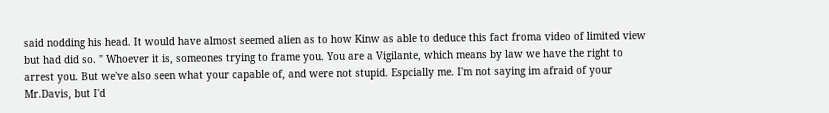said nodding his head. It would have almost seemed alien as to how Kinw as able to deduce this fact froma video of limited view but had did so. " Whoever it is, someones trying to frame you. You are a Vigilante, which means by law we have the right to arrest you. But we've also seen what your capable of, and were not stupid. Espcially me. I'm not saying im afraid of your Mr.Davis, but I'd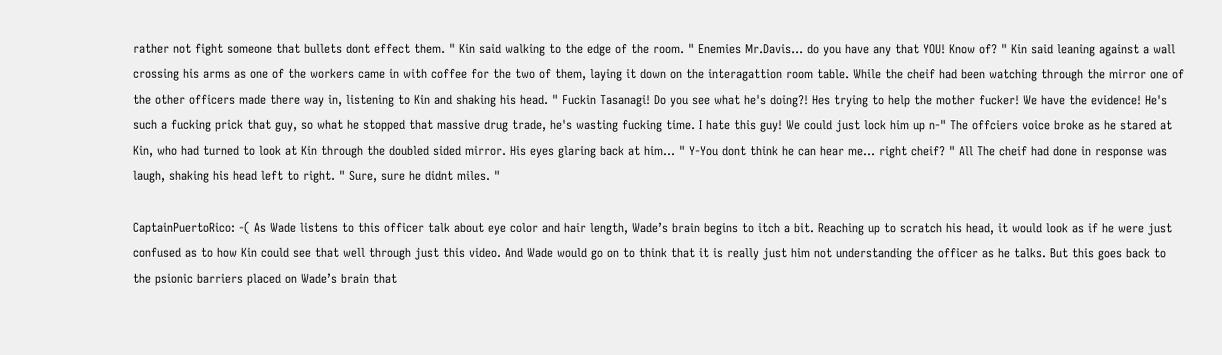rather not fight someone that bullets dont effect them. " Kin said walking to the edge of the room. " Enemies Mr.Davis... do you have any that YOU! Know of? " Kin said leaning against a wall crossing his arms as one of the workers came in with coffee for the two of them, laying it down on the interagattion room table. While the cheif had been watching through the mirror one of the other officers made there way in, listening to Kin and shaking his head. " Fuckin Tasanagi! Do you see what he's doing?! Hes trying to help the mother fucker! We have the evidence! He's such a fucking prick that guy, so what he stopped that massive drug trade, he's wasting fucking time. I hate this guy! We could just lock him up n-" The offciers voice broke as he stared at Kin, who had turned to look at Kin through the doubled sided mirror. His eyes glaring back at him... " Y-You dont think he can hear me... right cheif? " All The cheif had done in response was laugh, shaking his head left to right. " Sure, sure he didnt miles. "

CaptainPuertoRico: -( As Wade listens to this officer talk about eye color and hair length, Wade’s brain begins to itch a bit. Reaching up to scratch his head, it would look as if he were just confused as to how Kin could see that well through just this video. And Wade would go on to think that it is really just him not understanding the officer as he talks. But this goes back to the psionic barriers placed on Wade’s brain that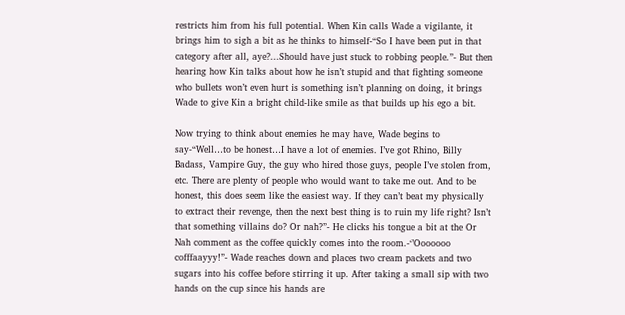restricts him from his full potential. When Kin calls Wade a vigilante, it brings him to sigh a bit as he thinks to himself-“So I have been put in that category after all, aye?...Should have just stuck to robbing people.”- But then hearing how Kin talks about how he isn’t stupid and that fighting someone who bullets won’t even hurt is something isn’t planning on doing, it brings Wade to give Kin a bright child-like smile as that builds up his ego a bit.

Now trying to think about enemies he may have, Wade begins to say-“Well…to be honest…I have a lot of enemies. I’ve got Rhino, Billy Badass, Vampire Guy, the guy who hired those guys, people I’ve stolen from, etc. There are plenty of people who would want to take me out. And to be honest, this does seem like the easiest way. If they can’t beat my physically to extract their revenge, then the next best thing is to ruin my life right? Isn’t that something villains do? Or nah?”- He clicks his tongue a bit at the Or Nah comment as the coffee quickly comes into the room.-‘’Ooooooo cofffaayyy!”- Wade reaches down and places two cream packets and two sugars into his coffee before stirring it up. After taking a small sip with two hands on the cup since his hands are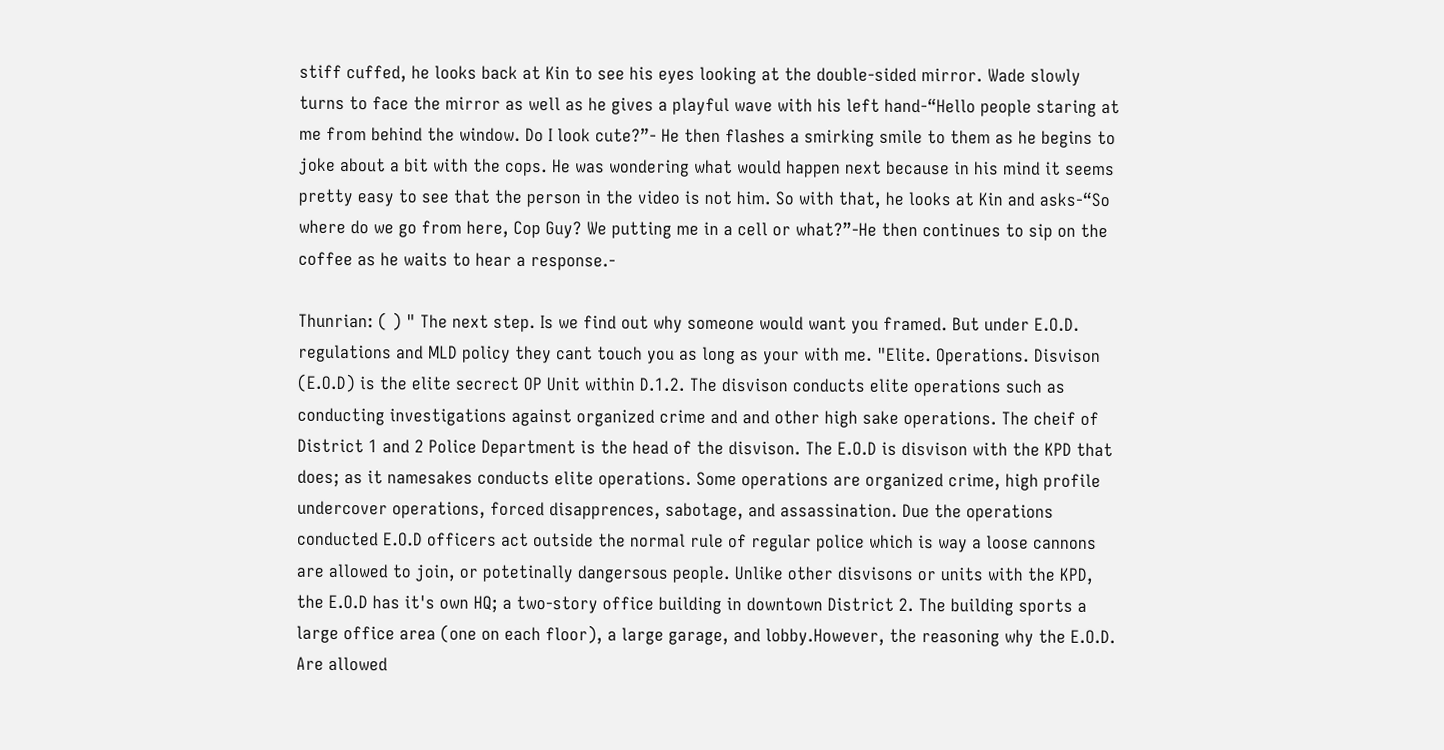stiff cuffed, he looks back at Kin to see his eyes looking at the double-sided mirror. Wade slowly turns to face the mirror as well as he gives a playful wave with his left hand-“Hello people staring at me from behind the window. Do I look cute?”- He then flashes a smirking smile to them as he begins to joke about a bit with the cops. He was wondering what would happen next because in his mind it seems pretty easy to see that the person in the video is not him. So with that, he looks at Kin and asks-“So where do we go from here, Cop Guy? We putting me in a cell or what?”-He then continues to sip on the coffee as he waits to hear a response.-

Thunrian: ( ) " The next step. Is we find out why someone would want you framed. But under E.O.D. regulations and MLD policy they cant touch you as long as your with me. "Elite. Operations. Disvison (E.O.D) is the elite secrect OP Unit within D.1.2. The disvison conducts elite operations such as conducting investigations against organized crime and and other high sake operations. The cheif of District 1 and 2 Police Department is the head of the disvison. The E.O.D is disvison with the KPD that does; as it namesakes conducts elite operations. Some operations are organized crime, high profile undercover operations, forced disapprences, sabotage, and assassination. Due the operations conducted E.O.D officers act outside the normal rule of regular police which is way a loose cannons are allowed to join, or potetinally dangersous people. Unlike other disvisons or units with the KPD, the E.O.D has it's own HQ; a two-story office building in downtown District 2. The building sports a large office area (one on each floor), a large garage, and lobby.However, the reasoning why the E.O.D. Are allowed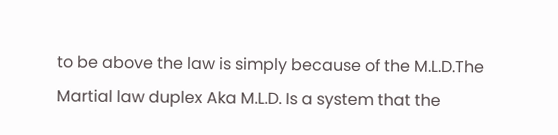to be above the law is simply because of the M.L.D.The Martial law duplex Aka M.L.D. Is a system that the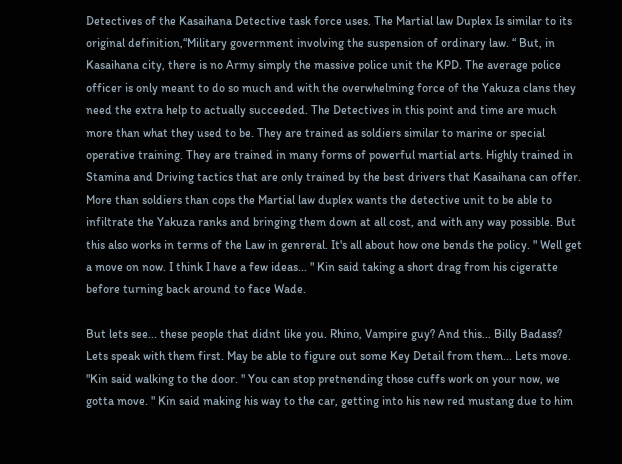Detectives of the Kasaihana Detective task force uses. The Martial law Duplex Is similar to its original definition,“Military government involving the suspension of ordinary law. “ But, in Kasaihana city, there is no Army simply the massive police unit the KPD. The average police officer is only meant to do so much and with the overwhelming force of the Yakuza clans they need the extra help to actually succeeded. The Detectives in this point and time are much more than what they used to be. They are trained as soldiers similar to marine or special operative training. They are trained in many forms of powerful martial arts. Highly trained in Stamina and Driving tactics that are only trained by the best drivers that Kasaihana can offer. More than soldiers than cops the Martial law duplex wants the detective unit to be able to infiltrate the Yakuza ranks and bringing them down at all cost, and with any way possible. But this also works in terms of the Law in genreral. It's all about how one bends the policy. " Well get a move on now. I think I have a few ideas... " Kin said taking a short drag from his cigeratte before turning back around to face Wade.

But lets see... these people that didnt like you. Rhino, Vampire guy? And this... Billy Badass? Lets speak with them first. May be able to figure out some Key Detail from them... Lets move. "Kin said walking to the door. " You can stop pretnending those cuffs work on your now, we gotta move. " Kin said making his way to the car, getting into his new red mustang due to him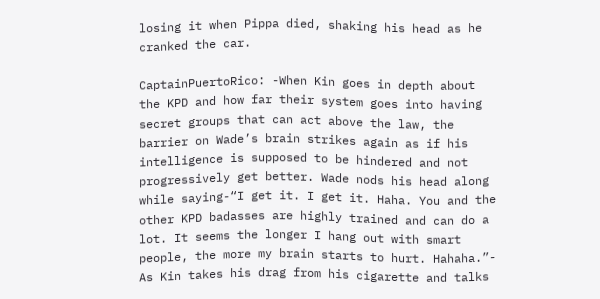losing it when Pippa died, shaking his head as he cranked the car.

CaptainPuertoRico: -When Kin goes in depth about the KPD and how far their system goes into having secret groups that can act above the law, the barrier on Wade’s brain strikes again as if his intelligence is supposed to be hindered and not progressively get better. Wade nods his head along while saying-“I get it. I get it. Haha. You and the other KPD badasses are highly trained and can do a lot. It seems the longer I hang out with smart people, the more my brain starts to hurt. Hahaha.”- As Kin takes his drag from his cigarette and talks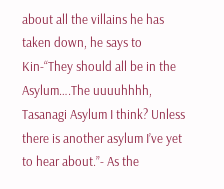about all the villains he has taken down, he says to Kin-“They should all be in the Asylum….The uuuuhhhh, Tasanagi Asylum I think? Unless there is another asylum I’ve yet to hear about.”- As the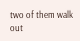two of them walk out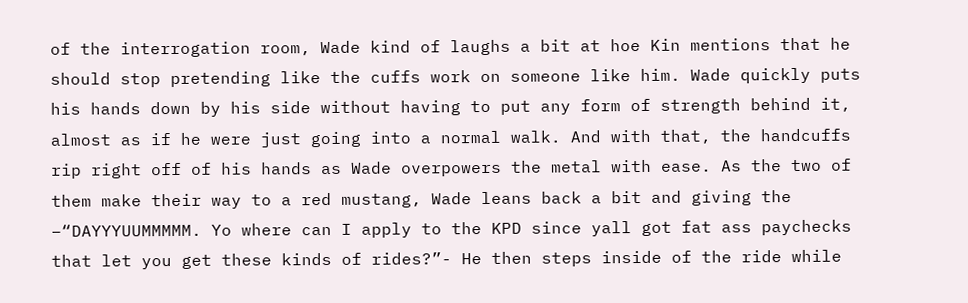of the interrogation room, Wade kind of laughs a bit at hoe Kin mentions that he should stop pretending like the cuffs work on someone like him. Wade quickly puts his hands down by his side without having to put any form of strength behind it, almost as if he were just going into a normal walk. And with that, the handcuffs rip right off of his hands as Wade overpowers the metal with ease. As the two of them make their way to a red mustang, Wade leans back a bit and giving the –“DAYYYUUMMMMM. Yo where can I apply to the KPD since yall got fat ass paychecks that let you get these kinds of rides?”- He then steps inside of the ride while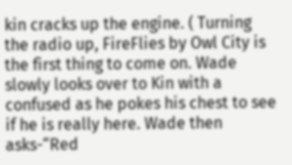kin cracks up the engine. ( Turning the radio up, FireFlies by Owl City is the first thing to come on. Wade slowly looks over to Kin with a confused as he pokes his chest to see if he is really here. Wade then asks-“Red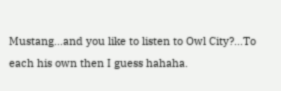Mustang…and you like to listen to Owl City?...To each his own then I guess hahaha.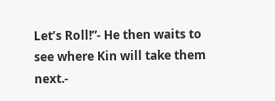Let’s Roll!”- He then waits to see where Kin will take them next.-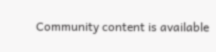Community content is available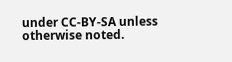under CC-BY-SA unless otherwise noted.